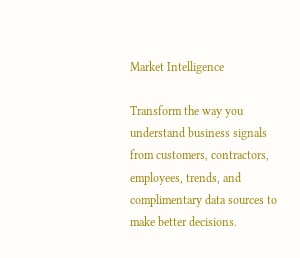Market Intelligence

Transform the way you understand business signals from customers, contractors, employees, trends, and complimentary data sources to make better decisions.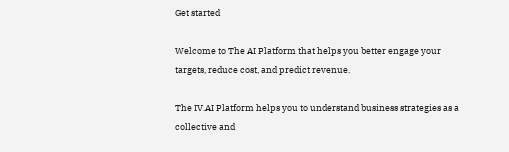Get started

Welcome to The AI Platform that helps you better engage your targets, reduce cost, and predict revenue.

The IV.AI Platform helps you to understand business strategies as a collective and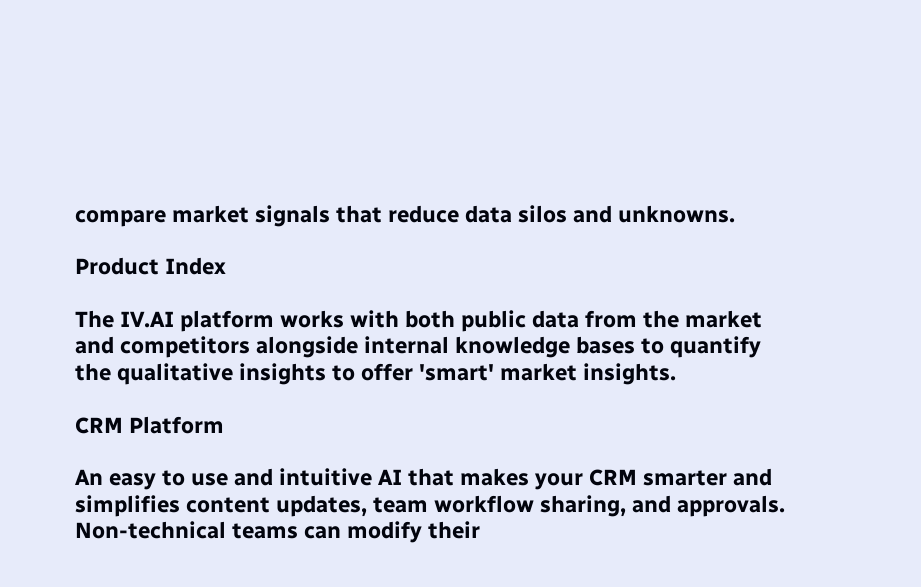compare market signals that reduce data silos and unknowns.

Product Index

The IV.AI platform works with both public data from the market and competitors alongside internal knowledge bases to quantify the qualitative insights to offer 'smart' market insights.

CRM Platform

An easy to use and intuitive AI that makes your CRM smarter and simplifies content updates, team workflow sharing, and approvals. Non-technical teams can modify their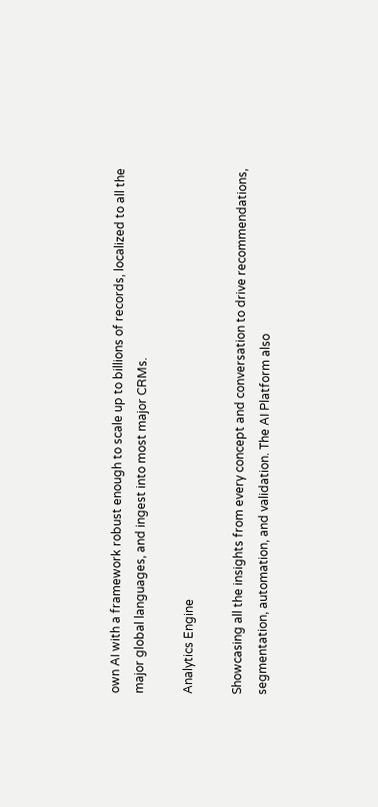own AI with a framework robust enough to scale up to billions of records, localized to all the major global languages, and ingest into most major CRMs.

Analytics Engine

Showcasing all the insights from every concept and conversation to drive recommendations, segmentation, automation, and validation. The AI Platform also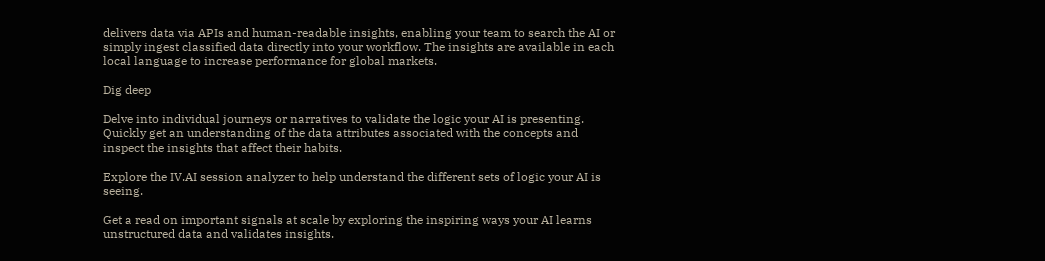delivers data via APIs and human-readable insights, enabling your team to search the AI or simply ingest classified data directly into your workflow. The insights are available in each local language to increase performance for global markets.

Dig deep

Delve into individual journeys or narratives to validate the logic your AI is presenting. Quickly get an understanding of the data attributes associated with the concepts and inspect the insights that affect their habits.

Explore the IV.AI session analyzer to help understand the different sets of logic your AI is seeing.

Get a read on important signals at scale by exploring the inspiring ways your AI learns unstructured data and validates insights.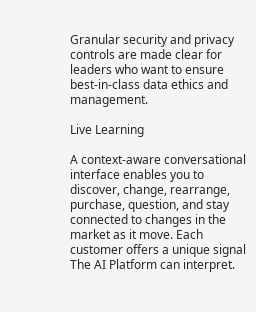Granular security and privacy controls are made clear for leaders who want to ensure best-in-class data ethics and management.

Live Learning

A context-aware conversational interface enables you to discover, change, rearrange, purchase, question, and stay connected to changes in the market as it move. Each customer offers a unique signal The AI Platform can interpret.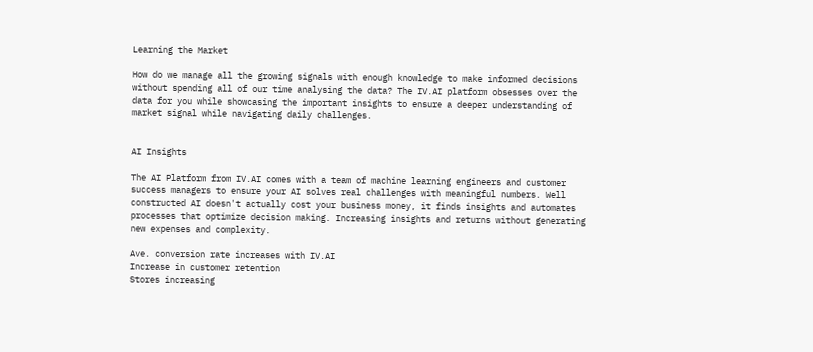Learning the Market

How do we manage all the growing signals with enough knowledge to make informed decisions without spending all of our time analysing the data? The IV.AI platform obsesses over the data for you while showcasing the important insights to ensure a deeper understanding of market signal while navigating daily challenges.


AI Insights

The AI Platform from IV.AI comes with a team of machine learning engineers and customer success managers to ensure your AI solves real challenges with meaningful numbers. Well constructed AI doesn't actually cost your business money, it finds insights and automates processes that optimize decision making. Increasing insights and returns without generating new expenses and complexity.

Ave. conversion rate increases with IV.AI
Increase in customer retention
Stores increasing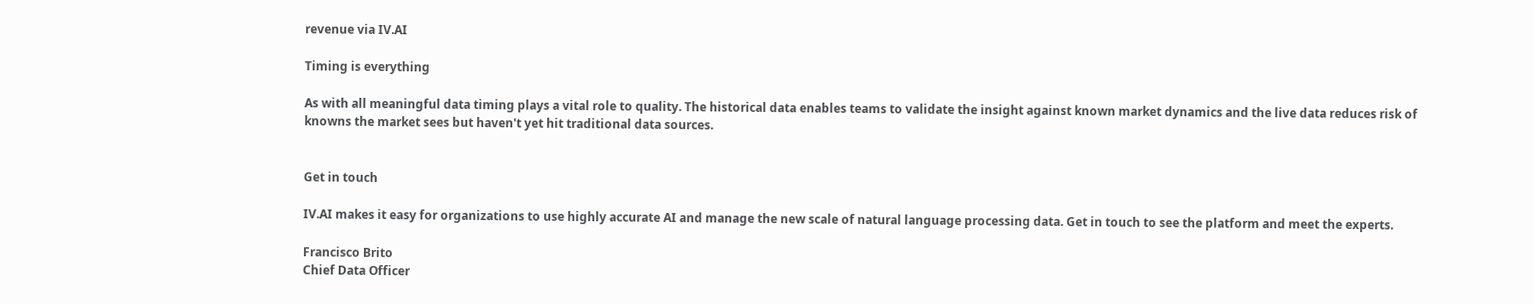revenue via IV.AI

Timing is everything

As with all meaningful data timing plays a vital role to quality. The historical data enables teams to validate the insight against known market dynamics and the live data reduces risk of knowns the market sees but haven't yet hit traditional data sources.


Get in touch

IV.AI makes it easy for organizations to use highly accurate AI and manage the new scale of natural language processing data. Get in touch to see the platform and meet the experts.

Francisco Brito
Chief Data Officer